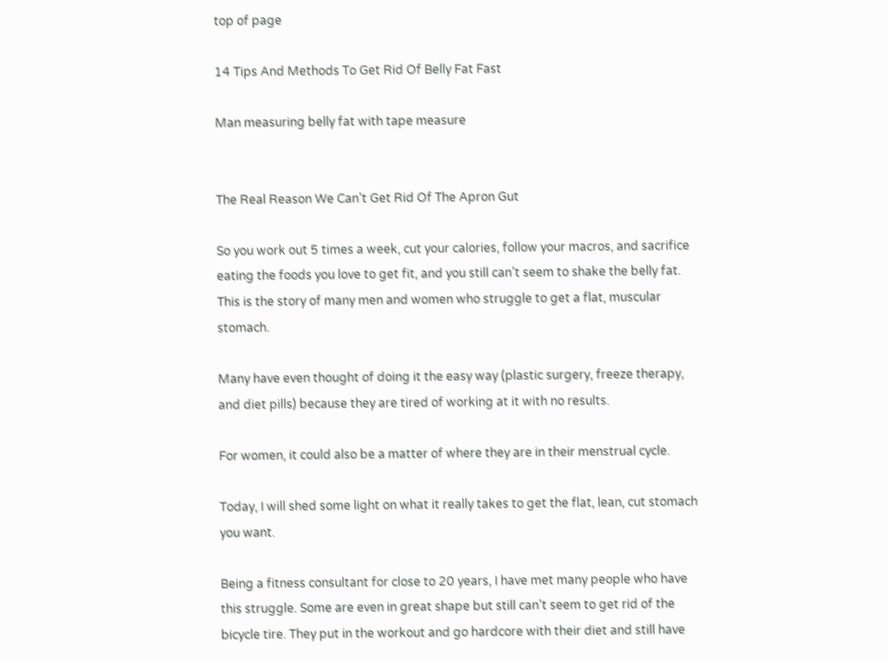top of page

14 Tips And Methods To Get Rid Of Belly Fat Fast

Man measuring belly fat with tape measure


The Real Reason We Can’t Get Rid Of The Apron Gut

So you work out 5 times a week, cut your calories, follow your macros, and sacrifice eating the foods you love to get fit, and you still can’t seem to shake the belly fat. This is the story of many men and women who struggle to get a flat, muscular stomach.

Many have even thought of doing it the easy way (plastic surgery, freeze therapy, and diet pills) because they are tired of working at it with no results.

For women, it could also be a matter of where they are in their menstrual cycle.

Today, I will shed some light on what it really takes to get the flat, lean, cut stomach you want.

Being a fitness consultant for close to 20 years, I have met many people who have this struggle. Some are even in great shape but still can’t seem to get rid of the bicycle tire. They put in the workout and go hardcore with their diet and still have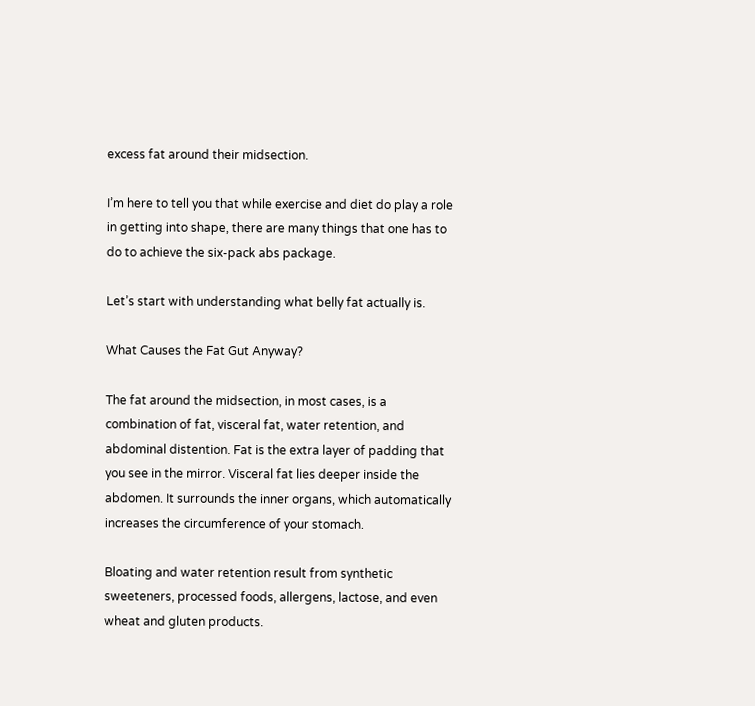excess fat around their midsection.

I’m here to tell you that while exercise and diet do play a role in getting into shape, there are many things that one has to do to achieve the six-pack abs package.

Let’s start with understanding what belly fat actually is.

What Causes the Fat Gut Anyway?

The fat around the midsection, in most cases, is a combination of fat, visceral fat, water retention, and abdominal distention. Fat is the extra layer of padding that you see in the mirror. Visceral fat lies deeper inside the abdomen. It surrounds the inner organs, which automatically increases the circumference of your stomach.

Bloating and water retention result from synthetic sweeteners, processed foods, allergens, lactose, and even wheat and gluten products.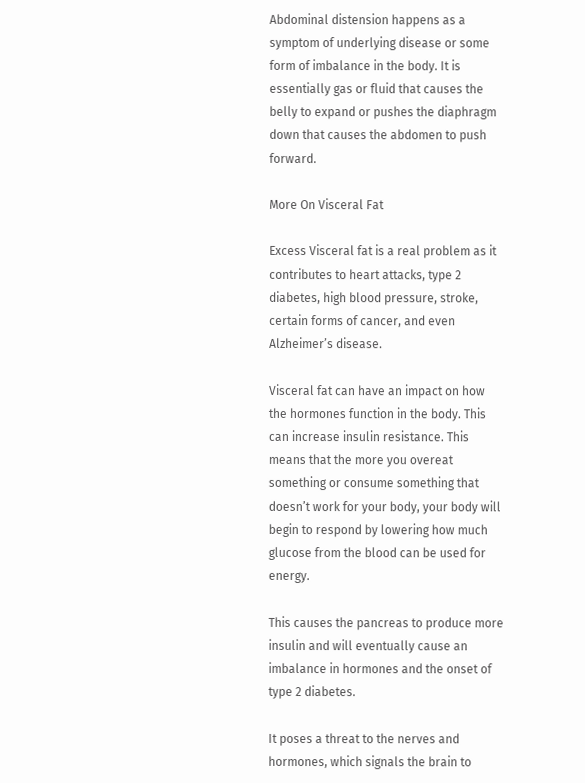Abdominal distension happens as a symptom of underlying disease or some form of imbalance in the body. It is essentially gas or fluid that causes the belly to expand or pushes the diaphragm down that causes the abdomen to push forward.

More On Visceral Fat

Excess Visceral fat is a real problem as it contributes to heart attacks, type 2 diabetes, high blood pressure, stroke, certain forms of cancer, and even Alzheimer’s disease.

Visceral fat can have an impact on how the hormones function in the body. This can increase insulin resistance. This means that the more you overeat something or consume something that doesn’t work for your body, your body will begin to respond by lowering how much glucose from the blood can be used for energy.

This causes the pancreas to produce more insulin and will eventually cause an imbalance in hormones and the onset of type 2 diabetes.

It poses a threat to the nerves and hormones, which signals the brain to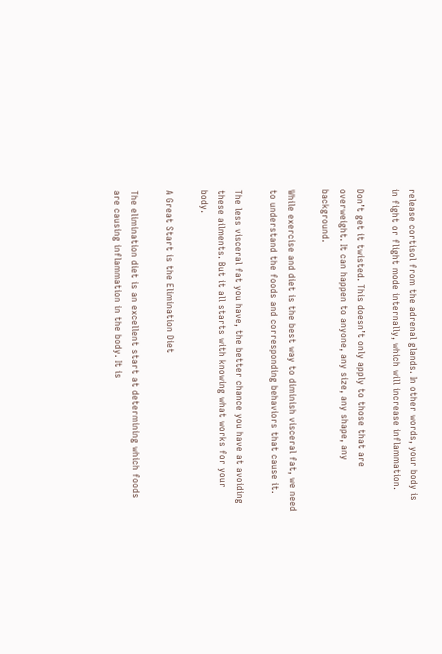release cortisol from the adrenal glands. In other words, your body is in fight or flight mode internally, which will increase inflammation.

Don’t get it twisted. This doesn’t only apply to those that are overweight. It can happen to anyone, any size, any shape, any background.

While exercise and diet is the best way to diminish visceral fat, we need to understand the foods and corresponding behaviors that cause it.

The less visceral fat you have, the better chance you have at avoiding these ailments. But it all starts with knowing what works for your body.

A Great Start is the Elimination Diet

The elimination diet is an excellent start at determining which foods are causing inflammation in the body. It is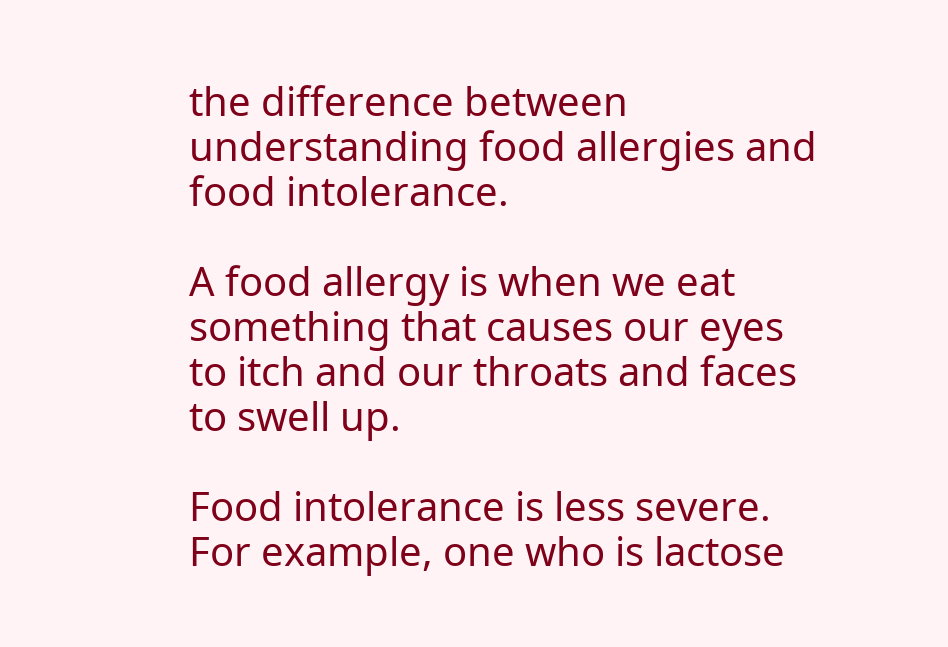the difference between understanding food allergies and food intolerance.

A food allergy is when we eat something that causes our eyes to itch and our throats and faces to swell up.

Food intolerance is less severe. For example, one who is lactose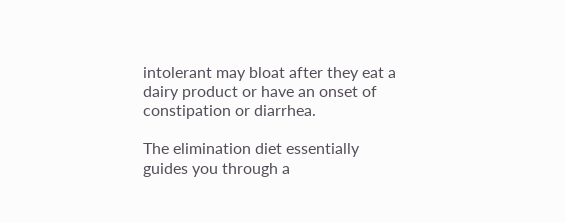intolerant may bloat after they eat a dairy product or have an onset of constipation or diarrhea.

The elimination diet essentially guides you through a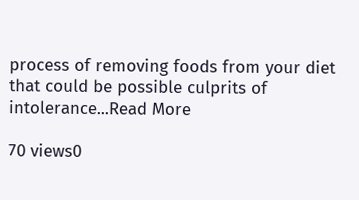process of removing foods from your diet that could be possible culprits of intolerance...Read More

70 views0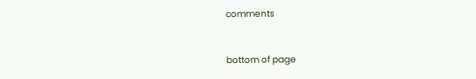comments


bottom of page